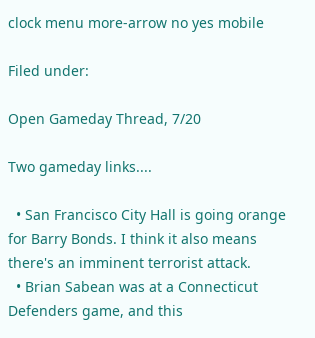clock menu more-arrow no yes mobile

Filed under:

Open Gameday Thread, 7/20

Two gameday links....

  • San Francisco City Hall is going orange for Barry Bonds. I think it also means there's an imminent terrorist attack.
  • Brian Sabean was at a Connecticut Defenders game, and this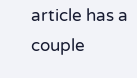article has a couple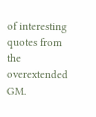of interesting quotes from the overextended GM.